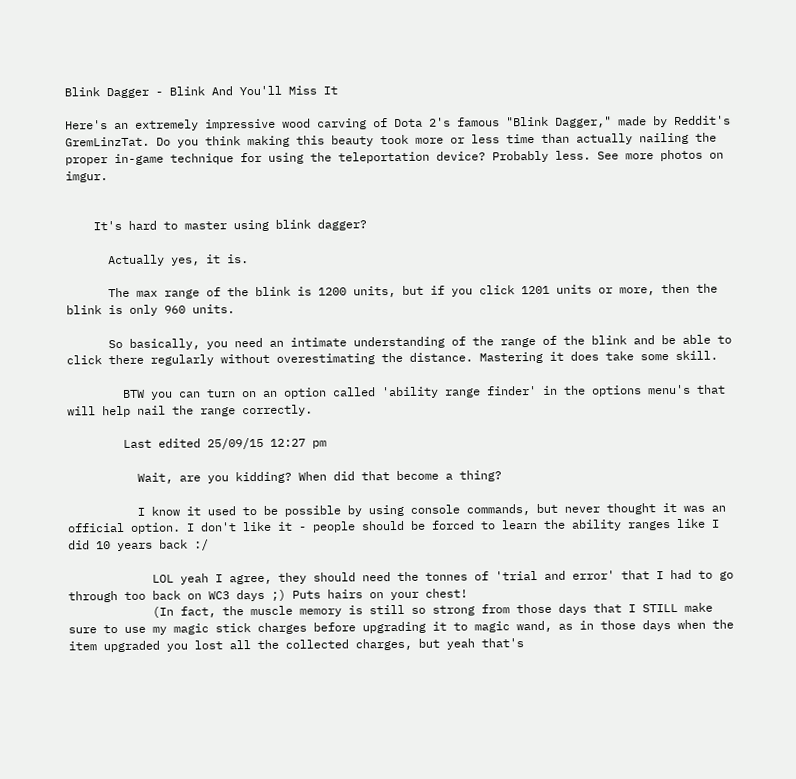Blink Dagger - Blink And You'll Miss It

Here's an extremely impressive wood carving of Dota 2's famous "Blink Dagger," made by Reddit's GremLinzTat. Do you think making this beauty took more or less time than actually nailing the proper in-game technique for using the teleportation device? Probably less. See more photos on imgur.


    It's hard to master using blink dagger?

      Actually yes, it is.

      The max range of the blink is 1200 units, but if you click 1201 units or more, then the blink is only 960 units.

      So basically, you need an intimate understanding of the range of the blink and be able to click there regularly without overestimating the distance. Mastering it does take some skill.

        BTW you can turn on an option called 'ability range finder' in the options menu's that will help nail the range correctly.

        Last edited 25/09/15 12:27 pm

          Wait, are you kidding? When did that become a thing?

          I know it used to be possible by using console commands, but never thought it was an official option. I don't like it - people should be forced to learn the ability ranges like I did 10 years back :/

            LOL yeah I agree, they should need the tonnes of 'trial and error' that I had to go through too back on WC3 days ;) Puts hairs on your chest!
            (In fact, the muscle memory is still so strong from those days that I STILL make sure to use my magic stick charges before upgrading it to magic wand, as in those days when the item upgraded you lost all the collected charges, but yeah that's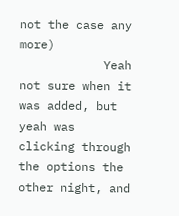not the case any more)
            Yeah not sure when it was added, but yeah was clicking through the options the other night, and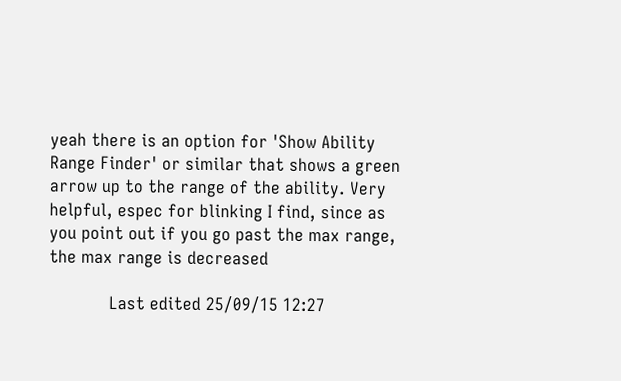yeah there is an option for 'Show Ability Range Finder' or similar that shows a green arrow up to the range of the ability. Very helpful, espec for blinking I find, since as you point out if you go past the max range, the max range is decreased

            Last edited 25/09/15 12:27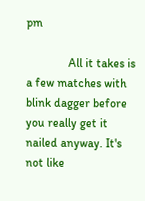pm

              All it takes is a few matches with blink dagger before you really get it nailed anyway. It's not like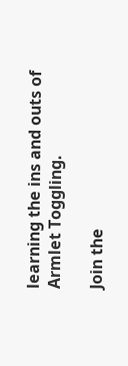learning the ins and outs of Armlet Toggling.

Join the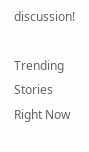discussion!

Trending Stories Right Now